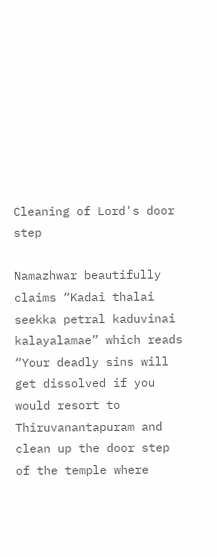Cleaning of Lord's door step

Namazhwar beautifully claims “Kadai thalai seekka petral kaduvinai kalayalamae” which reads “Your deadly sins will get dissolved if you would resort to Thiruvanantapuram and clean up the door step of the temple where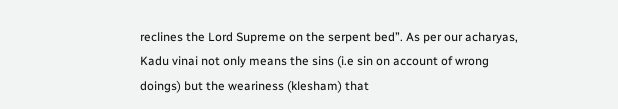reclines the Lord Supreme on the serpent bed”. As per our acharyas, Kadu vinai not only means the sins (i.e sin on account of wrong doings) but the weariness (klesham) that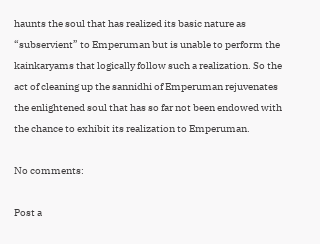haunts the soul that has realized its basic nature as “subservient” to Emperuman but is unable to perform the kainkaryams that logically follow such a realization. So the act of cleaning up the sannidhi of Emperuman rejuvenates the enlightened soul that has so far not been endowed with the chance to exhibit its realization to Emperuman.

No comments:

Post a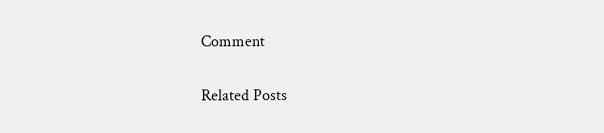Comment

Related Posts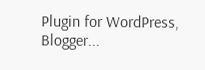Plugin for WordPress, Blogger...